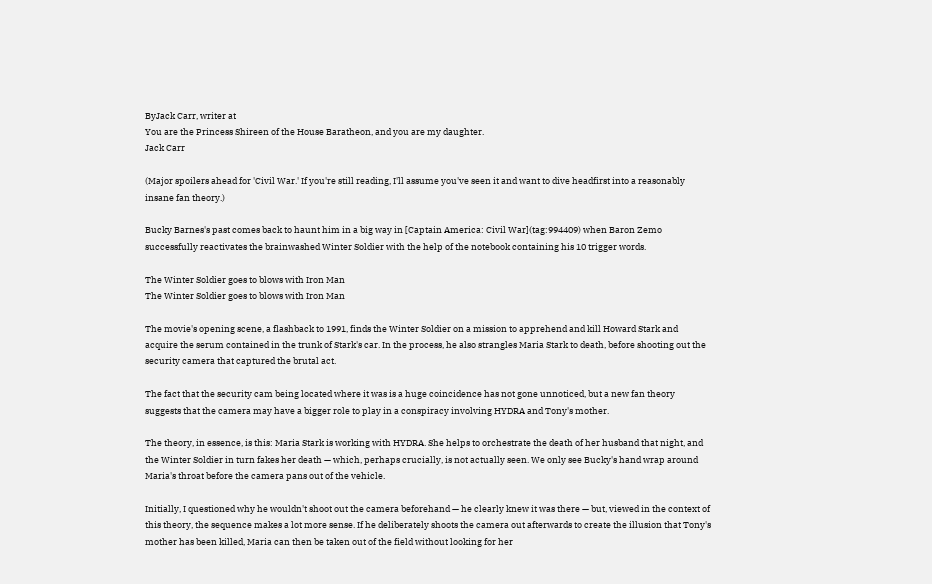ByJack Carr, writer at
You are the Princess Shireen of the House Baratheon, and you are my daughter.
Jack Carr

(Major spoilers ahead for 'Civil War.' If you're still reading, I'll assume you've seen it and want to dive headfirst into a reasonably insane fan theory.)

Bucky Barnes's past comes back to haunt him in a big way in [Captain America: Civil War](tag:994409) when Baron Zemo successfully reactivates the brainwashed Winter Soldier with the help of the notebook containing his 10 trigger words.

The Winter Soldier goes to blows with Iron Man
The Winter Soldier goes to blows with Iron Man

The movie's opening scene, a flashback to 1991, finds the Winter Soldier on a mission to apprehend and kill Howard Stark and acquire the serum contained in the trunk of Stark's car. In the process, he also strangles Maria Stark to death, before shooting out the security camera that captured the brutal act.

The fact that the security cam being located where it was is a huge coincidence has not gone unnoticed, but a new fan theory suggests that the camera may have a bigger role to play in a conspiracy involving HYDRA and Tony's mother.

The theory, in essence, is this: Maria Stark is working with HYDRA. She helps to orchestrate the death of her husband that night, and the Winter Soldier in turn fakes her death — which, perhaps crucially, is not actually seen. We only see Bucky's hand wrap around Maria's throat before the camera pans out of the vehicle.

Initially, I questioned why he wouldn't shoot out the camera beforehand — he clearly knew it was there — but, viewed in the context of this theory, the sequence makes a lot more sense. If he deliberately shoots the camera out afterwards to create the illusion that Tony's mother has been killed, Maria can then be taken out of the field without looking for her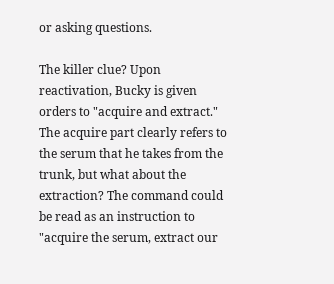or asking questions.

The killer clue? Upon reactivation, Bucky is given orders to "acquire and extract." The acquire part clearly refers to the serum that he takes from the trunk, but what about the extraction? The command could be read as an instruction to "acquire the serum, extract our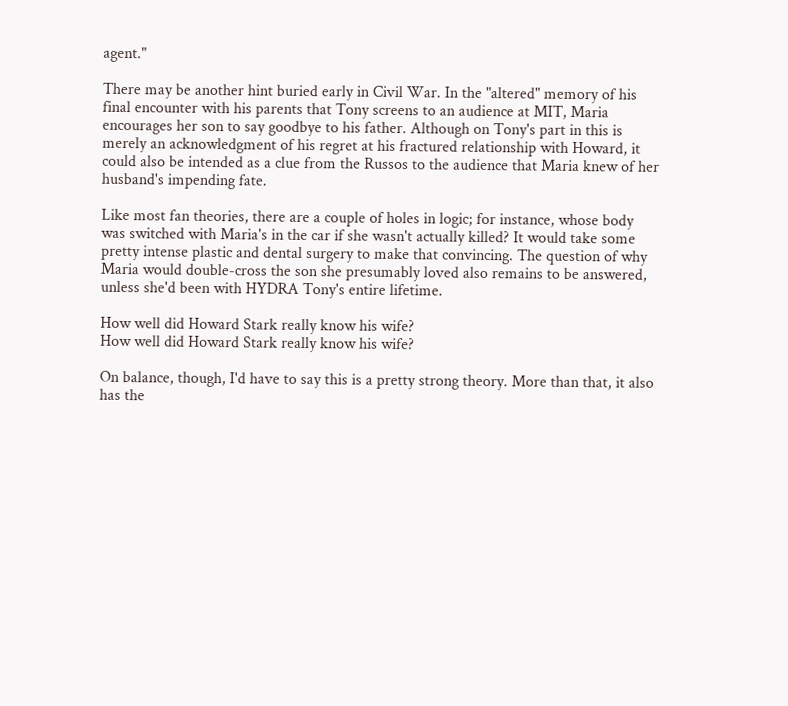agent."

There may be another hint buried early in Civil War. In the "altered" memory of his final encounter with his parents that Tony screens to an audience at MIT, Maria encourages her son to say goodbye to his father. Although on Tony's part in this is merely an acknowledgment of his regret at his fractured relationship with Howard, it could also be intended as a clue from the Russos to the audience that Maria knew of her husband's impending fate.

Like most fan theories, there are a couple of holes in logic; for instance, whose body was switched with Maria's in the car if she wasn't actually killed? It would take some pretty intense plastic and dental surgery to make that convincing. The question of why Maria would double-cross the son she presumably loved also remains to be answered, unless she'd been with HYDRA Tony's entire lifetime.

How well did Howard Stark really know his wife?
How well did Howard Stark really know his wife?

On balance, though, I'd have to say this is a pretty strong theory. More than that, it also has the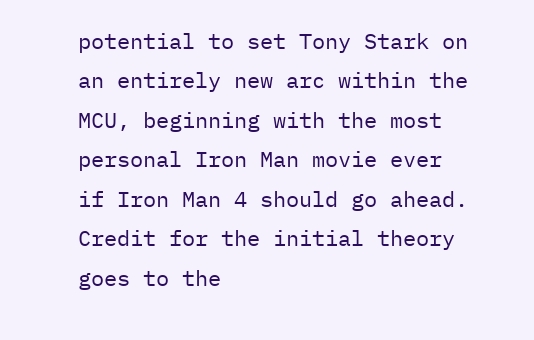potential to set Tony Stark on an entirely new arc within the MCU, beginning with the most personal Iron Man movie ever if Iron Man 4 should go ahead. Credit for the initial theory goes to the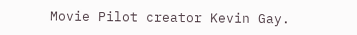Movie Pilot creator Kevin Gay.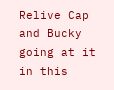Relive Cap and Bucky going at it in this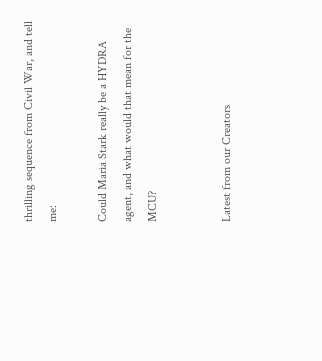thrilling sequence from Civil War, and tell me:

Could Maria Stark really be a HYDRA agent, and what would that mean for the MCU?


Latest from our Creators